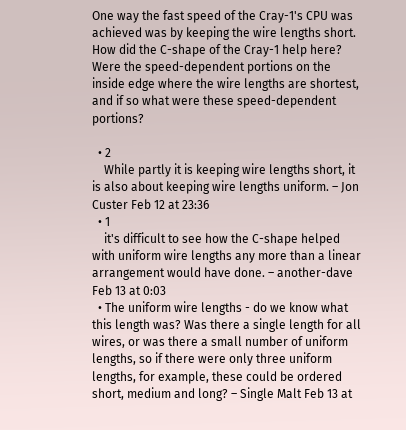One way the fast speed of the Cray-1's CPU was achieved was by keeping the wire lengths short. How did the C-shape of the Cray-1 help here? Were the speed-dependent portions on the inside edge where the wire lengths are shortest, and if so what were these speed-dependent portions?

  • 2
    While partly it is keeping wire lengths short, it is also about keeping wire lengths uniform. – Jon Custer Feb 12 at 23:36
  • 1
    it's difficult to see how the C-shape helped with uniform wire lengths any more than a linear arrangement would have done. – another-dave Feb 13 at 0:03
  • The uniform wire lengths - do we know what this length was? Was there a single length for all wires, or was there a small number of uniform lengths, so if there were only three uniform lengths, for example, these could be ordered short, medium and long? – Single Malt Feb 13 at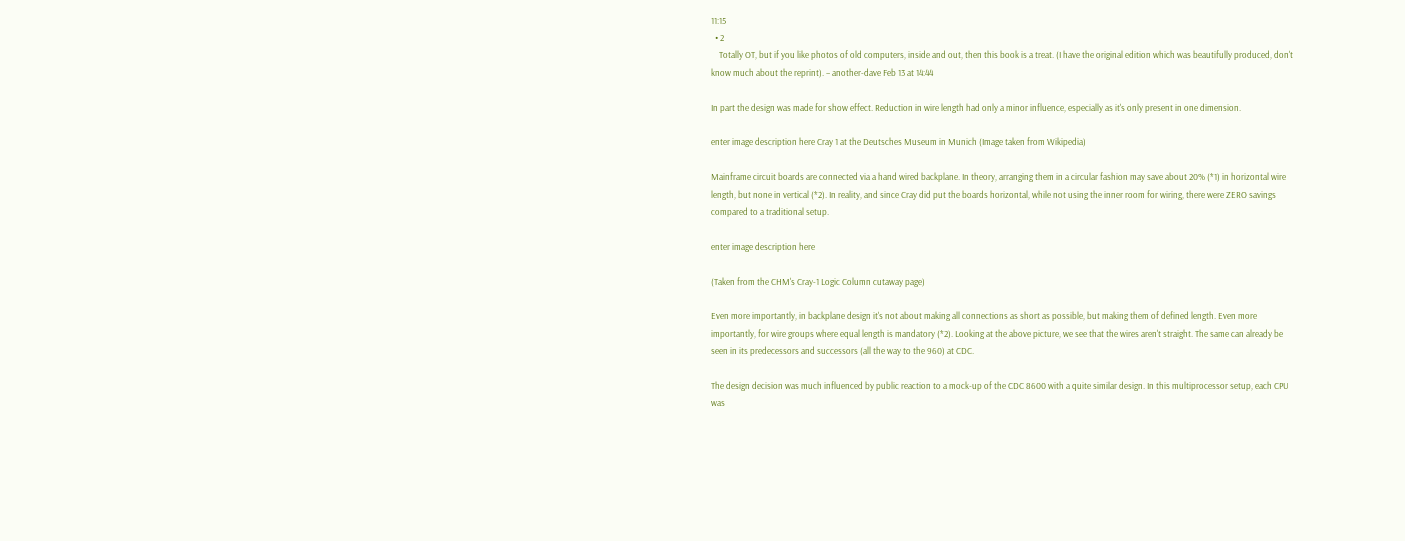11:15
  • 2
    Totally OT, but if you like photos of old computers, inside and out, then this book is a treat. (I have the original edition which was beautifully produced, don't know much about the reprint). – another-dave Feb 13 at 14:44

In part the design was made for show effect. Reduction in wire length had only a minor influence, especially as it's only present in one dimension.

enter image description here Cray 1 at the Deutsches Museum in Munich (Image taken from Wikipedia)

Mainframe circuit boards are connected via a hand wired backplane. In theory, arranging them in a circular fashion may save about 20% (*1) in horizontal wire length, but none in vertical (*2). In reality, and since Cray did put the boards horizontal, while not using the inner room for wiring, there were ZERO savings compared to a traditional setup.

enter image description here

(Taken from the CHM's Cray-1 Logic Column cutaway page)

Even more importantly, in backplane design it's not about making all connections as short as possible, but making them of defined length. Even more importantly, for wire groups where equal length is mandatory (*2). Looking at the above picture, we see that the wires aren't straight. The same can already be seen in its predecessors and successors (all the way to the 960) at CDC.

The design decision was much influenced by public reaction to a mock-up of the CDC 8600 with a quite similar design. In this multiprocessor setup, each CPU was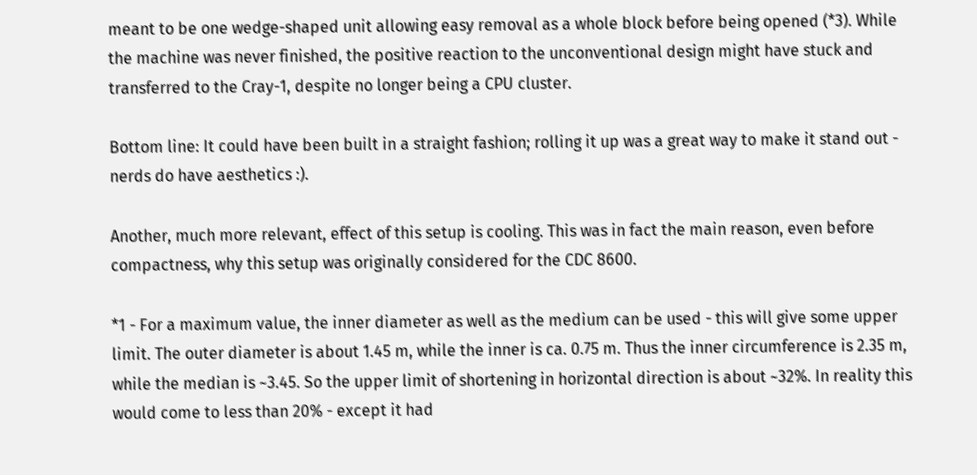meant to be one wedge-shaped unit allowing easy removal as a whole block before being opened (*3). While the machine was never finished, the positive reaction to the unconventional design might have stuck and transferred to the Cray-1, despite no longer being a CPU cluster.

Bottom line: It could have been built in a straight fashion; rolling it up was a great way to make it stand out - nerds do have aesthetics :).

Another, much more relevant, effect of this setup is cooling. This was in fact the main reason, even before compactness, why this setup was originally considered for the CDC 8600.

*1 - For a maximum value, the inner diameter as well as the medium can be used - this will give some upper limit. The outer diameter is about 1.45 m, while the inner is ca. 0.75 m. Thus the inner circumference is 2.35 m, while the median is ~3.45. So the upper limit of shortening in horizontal direction is about ~32%. In reality this would come to less than 20% - except it had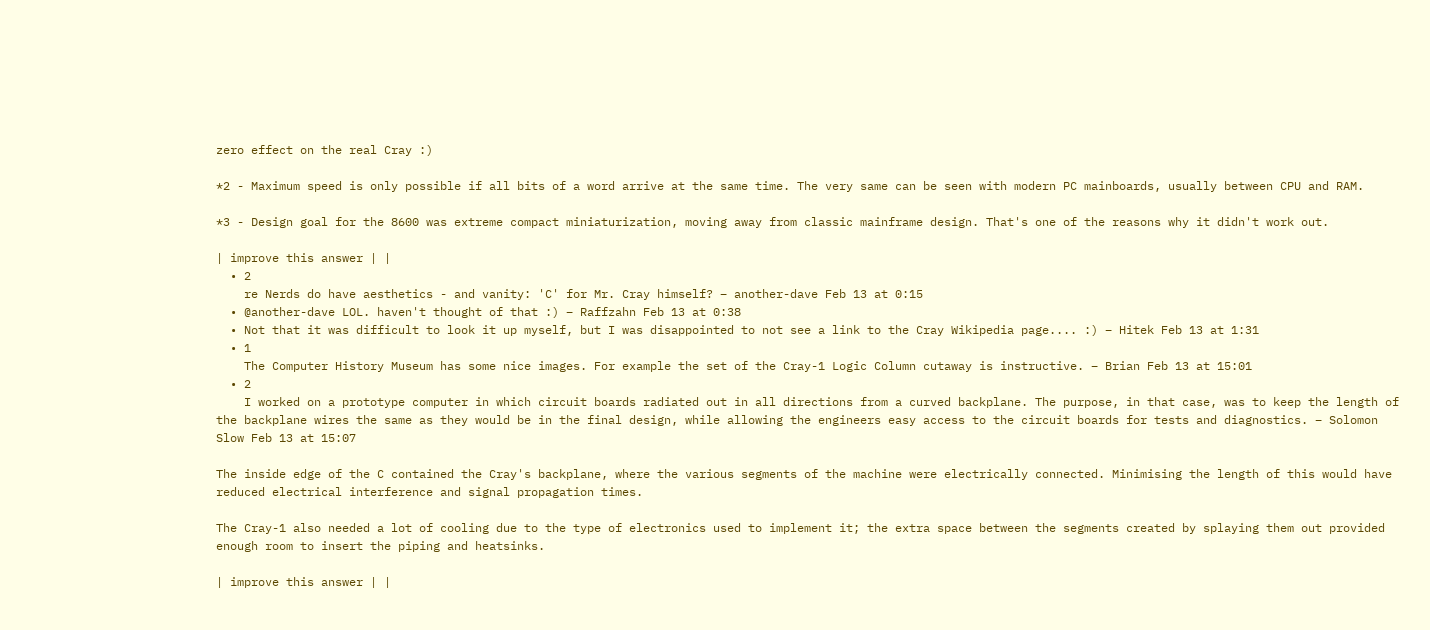zero effect on the real Cray :)

*2 - Maximum speed is only possible if all bits of a word arrive at the same time. The very same can be seen with modern PC mainboards, usually between CPU and RAM.

*3 - Design goal for the 8600 was extreme compact miniaturization, moving away from classic mainframe design. That's one of the reasons why it didn't work out.

| improve this answer | |
  • 2
    re Nerds do have aesthetics - and vanity: 'C' for Mr. Cray himself? – another-dave Feb 13 at 0:15
  • @another-dave LOL. haven't thought of that :) – Raffzahn Feb 13 at 0:38
  • Not that it was difficult to look it up myself, but I was disappointed to not see a link to the Cray Wikipedia page.... :) – Hitek Feb 13 at 1:31
  • 1
    The Computer History Museum has some nice images. For example the set of the Cray-1 Logic Column cutaway is instructive. – Brian Feb 13 at 15:01
  • 2
    I worked on a prototype computer in which circuit boards radiated out in all directions from a curved backplane. The purpose, in that case, was to keep the length of the backplane wires the same as they would be in the final design, while allowing the engineers easy access to the circuit boards for tests and diagnostics. – Solomon Slow Feb 13 at 15:07

The inside edge of the C contained the Cray's backplane, where the various segments of the machine were electrically connected. Minimising the length of this would have reduced electrical interference and signal propagation times.

The Cray-1 also needed a lot of cooling due to the type of electronics used to implement it; the extra space between the segments created by splaying them out provided enough room to insert the piping and heatsinks.

| improve this answer | |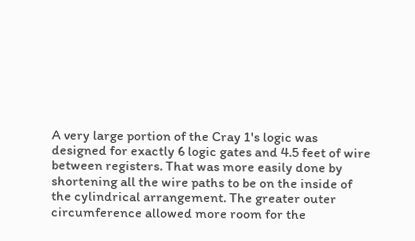A very large portion of the Cray 1's logic was designed for exactly 6 logic gates and 4.5 feet of wire between registers. That was more easily done by shortening all the wire paths to be on the inside of the cylindrical arrangement. The greater outer circumference allowed more room for the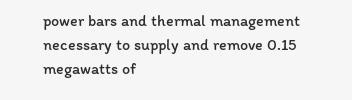power bars and thermal management necessary to supply and remove 0.15 megawatts of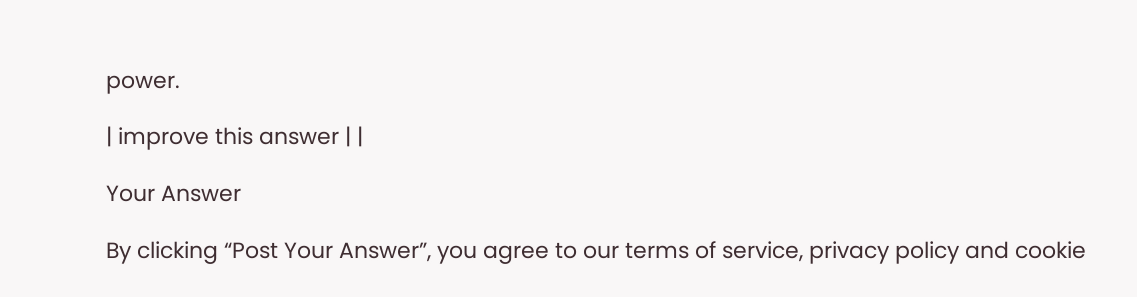power.

| improve this answer | |

Your Answer

By clicking “Post Your Answer”, you agree to our terms of service, privacy policy and cookie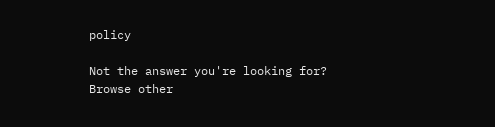policy

Not the answer you're looking for? Browse other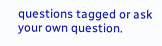questions tagged or ask your own question.